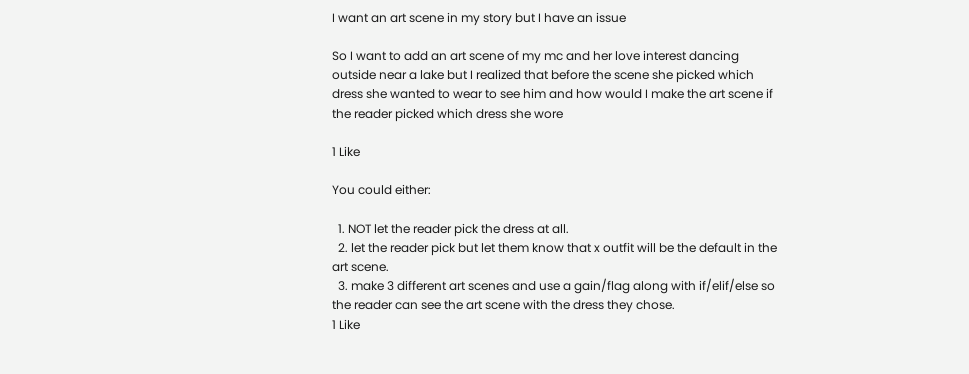I want an art scene in my story but I have an issue

So I want to add an art scene of my mc and her love interest dancing outside near a lake but I realized that before the scene she picked which dress she wanted to wear to see him and how would I make the art scene if the reader picked which dress she wore

1 Like

You could either:

  1. NOT let the reader pick the dress at all.
  2. let the reader pick but let them know that x outfit will be the default in the art scene.
  3. make 3 different art scenes and use a gain/flag along with if/elif/else so the reader can see the art scene with the dress they chose.
1 Like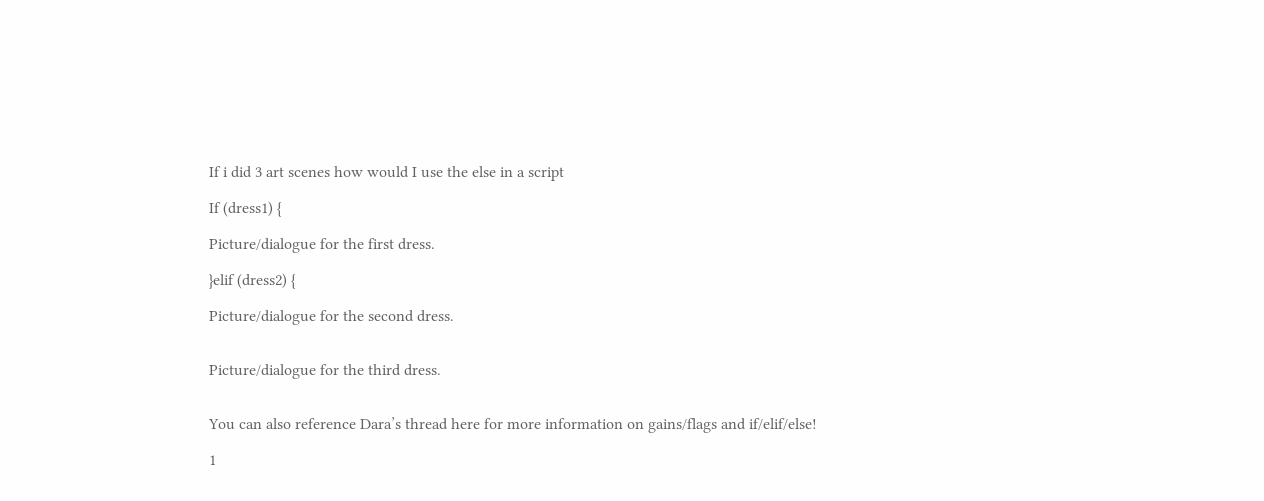If i did 3 art scenes how would I use the else in a script

If (dress1) {

Picture/dialogue for the first dress.

}elif (dress2) {

Picture/dialogue for the second dress.


Picture/dialogue for the third dress.


You can also reference Dara’s thread here for more information on gains/flags and if/elif/else!

1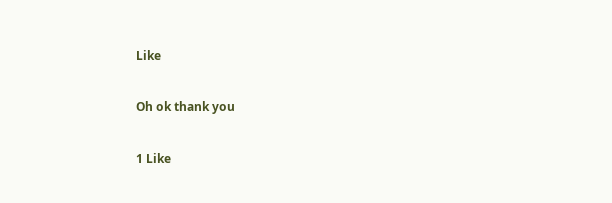Like

Oh ok thank you

1 Like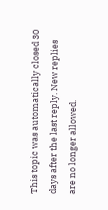This topic was automatically closed 30 days after the last reply. New replies are no longer allowed.